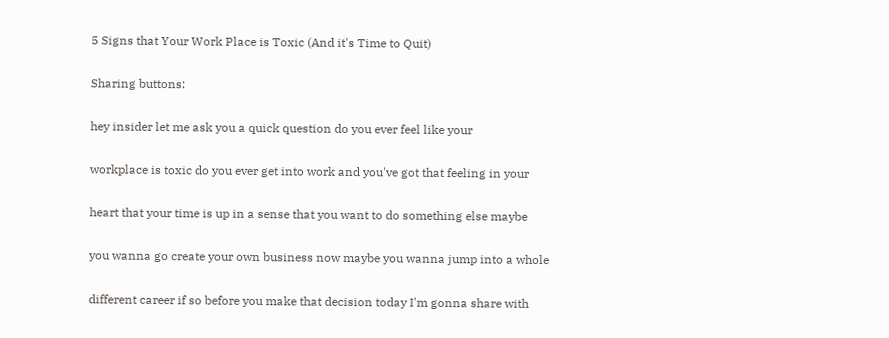5 Signs that Your Work Place is Toxic (And it's Time to Quit)

Sharing buttons:

hey insider let me ask you a quick question do you ever feel like your

workplace is toxic do you ever get into work and you've got that feeling in your

heart that your time is up in a sense that you want to do something else maybe

you wanna go create your own business now maybe you wanna jump into a whole

different career if so before you make that decision today I'm gonna share with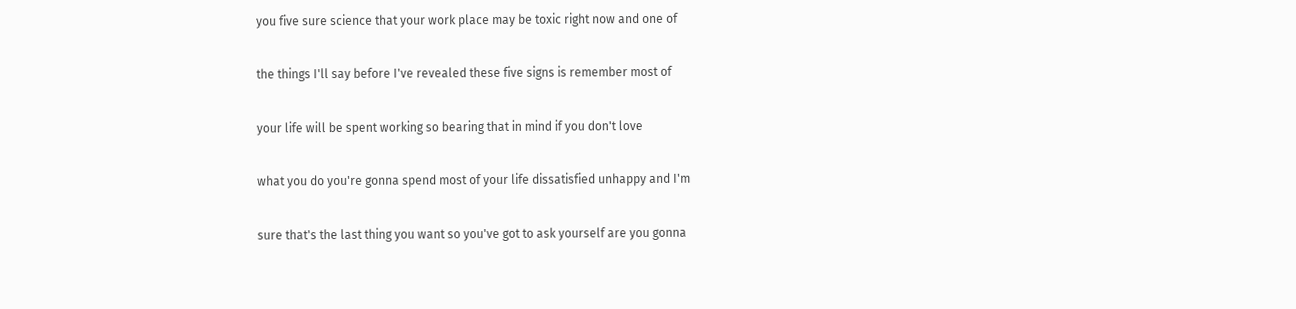you five sure science that your work place may be toxic right now and one of

the things I'll say before I've revealed these five signs is remember most of

your life will be spent working so bearing that in mind if you don't love

what you do you're gonna spend most of your life dissatisfied unhappy and I'm

sure that's the last thing you want so you've got to ask yourself are you gonna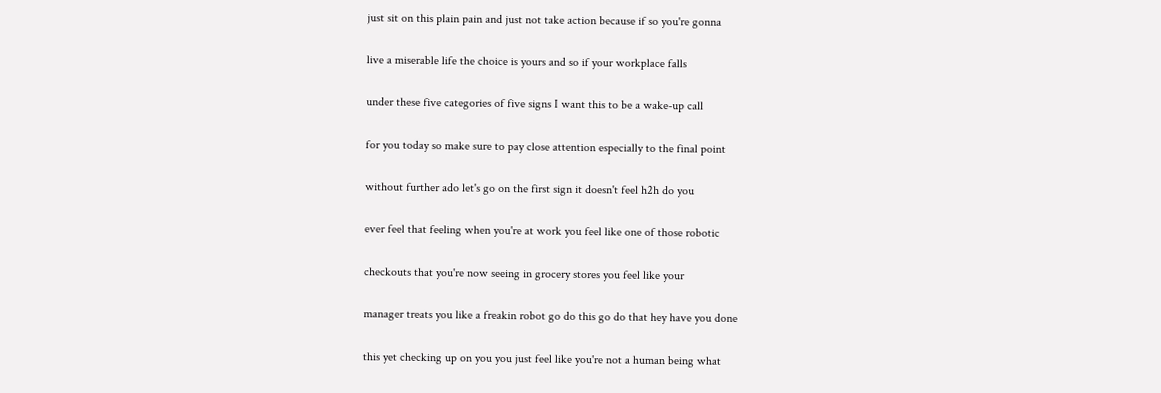just sit on this plain pain and just not take action because if so you're gonna

live a miserable life the choice is yours and so if your workplace falls

under these five categories of five signs I want this to be a wake-up call

for you today so make sure to pay close attention especially to the final point

without further ado let's go on the first sign it doesn't feel h2h do you

ever feel that feeling when you're at work you feel like one of those robotic

checkouts that you're now seeing in grocery stores you feel like your

manager treats you like a freakin robot go do this go do that hey have you done

this yet checking up on you you just feel like you're not a human being what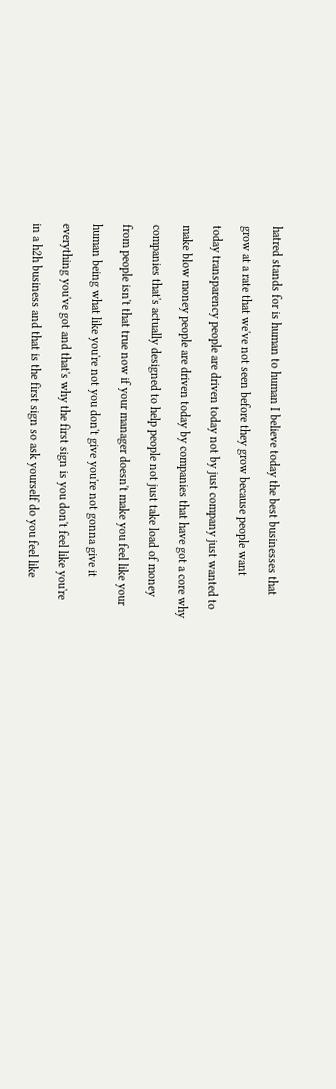hatred stands for is human to human I believe today the best businesses that

grow at a rate that we've not seen before they grow because people want

today transparency people are driven today not by just company just wanted to

make blow money people are driven today by companies that have got a core why

companies that's actually designed to help people not just take load of money

from people isn't that true now if your manager doesn't make you feel like your

human being what like you're not you don't give you're not gonna give it

everything you've got and that's why the first sign is you don't feel like you're

in a h2h business and that is the first sign so ask yourself do you feel like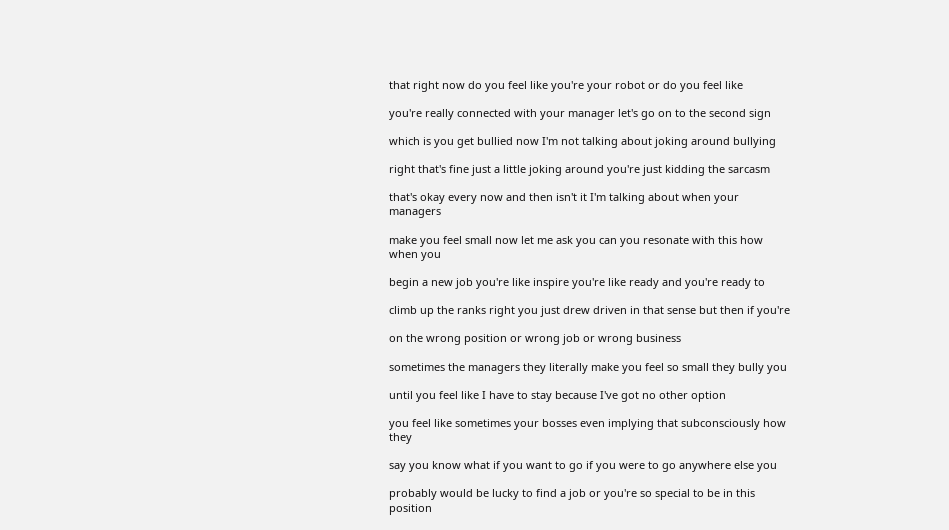that right now do you feel like you're your robot or do you feel like

you're really connected with your manager let's go on to the second sign

which is you get bullied now I'm not talking about joking around bullying

right that's fine just a little joking around you're just kidding the sarcasm

that's okay every now and then isn't it I'm talking about when your managers

make you feel small now let me ask you can you resonate with this how when you

begin a new job you're like inspire you're like ready and you're ready to

climb up the ranks right you just drew driven in that sense but then if you're

on the wrong position or wrong job or wrong business

sometimes the managers they literally make you feel so small they bully you

until you feel like I have to stay because I've got no other option

you feel like sometimes your bosses even implying that subconsciously how they

say you know what if you want to go if you were to go anywhere else you

probably would be lucky to find a job or you're so special to be in this position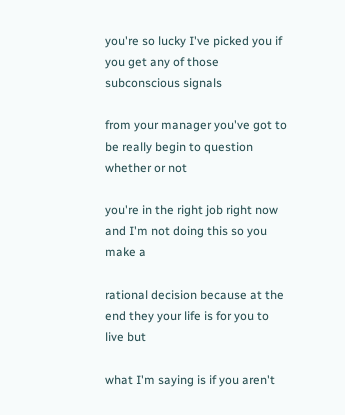you're so lucky I've picked you if you get any of those subconscious signals

from your manager you've got to be really begin to question whether or not

you're in the right job right now and I'm not doing this so you make a

rational decision because at the end they your life is for you to live but

what I'm saying is if you aren't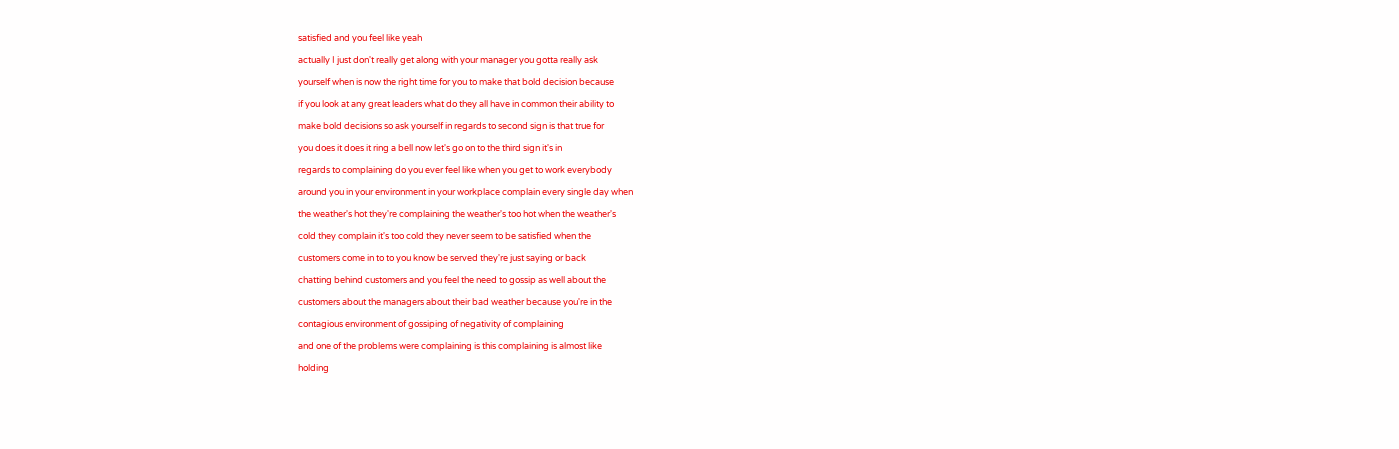satisfied and you feel like yeah

actually I just don't really get along with your manager you gotta really ask

yourself when is now the right time for you to make that bold decision because

if you look at any great leaders what do they all have in common their ability to

make bold decisions so ask yourself in regards to second sign is that true for

you does it does it ring a bell now let's go on to the third sign it's in

regards to complaining do you ever feel like when you get to work everybody

around you in your environment in your workplace complain every single day when

the weather's hot they're complaining the weather's too hot when the weather's

cold they complain it's too cold they never seem to be satisfied when the

customers come in to to you know be served they're just saying or back

chatting behind customers and you feel the need to gossip as well about the

customers about the managers about their bad weather because you're in the

contagious environment of gossiping of negativity of complaining

and one of the problems were complaining is this complaining is almost like

holding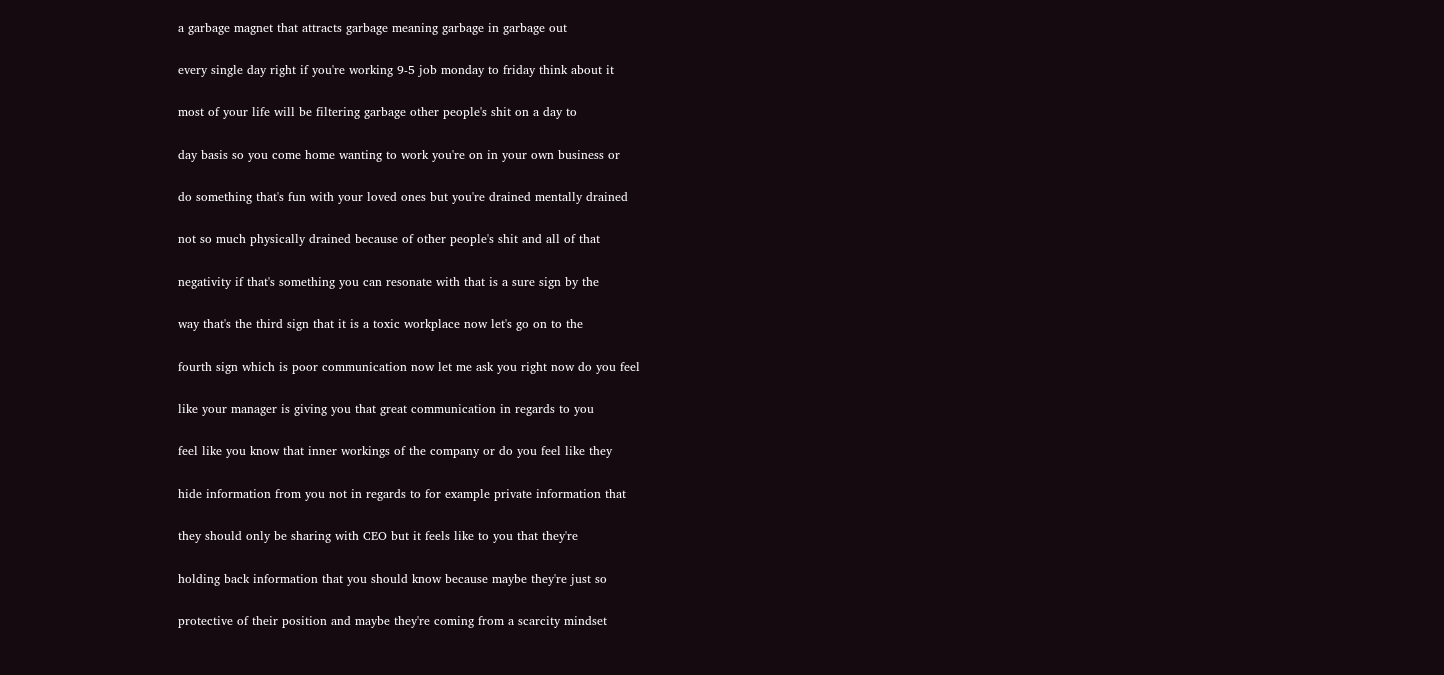a garbage magnet that attracts garbage meaning garbage in garbage out

every single day right if you're working 9-5 job monday to friday think about it

most of your life will be filtering garbage other people's shit on a day to

day basis so you come home wanting to work you're on in your own business or

do something that's fun with your loved ones but you're drained mentally drained

not so much physically drained because of other people's shit and all of that

negativity if that's something you can resonate with that is a sure sign by the

way that's the third sign that it is a toxic workplace now let's go on to the

fourth sign which is poor communication now let me ask you right now do you feel

like your manager is giving you that great communication in regards to you

feel like you know that inner workings of the company or do you feel like they

hide information from you not in regards to for example private information that

they should only be sharing with CEO but it feels like to you that they're

holding back information that you should know because maybe they're just so

protective of their position and maybe they're coming from a scarcity mindset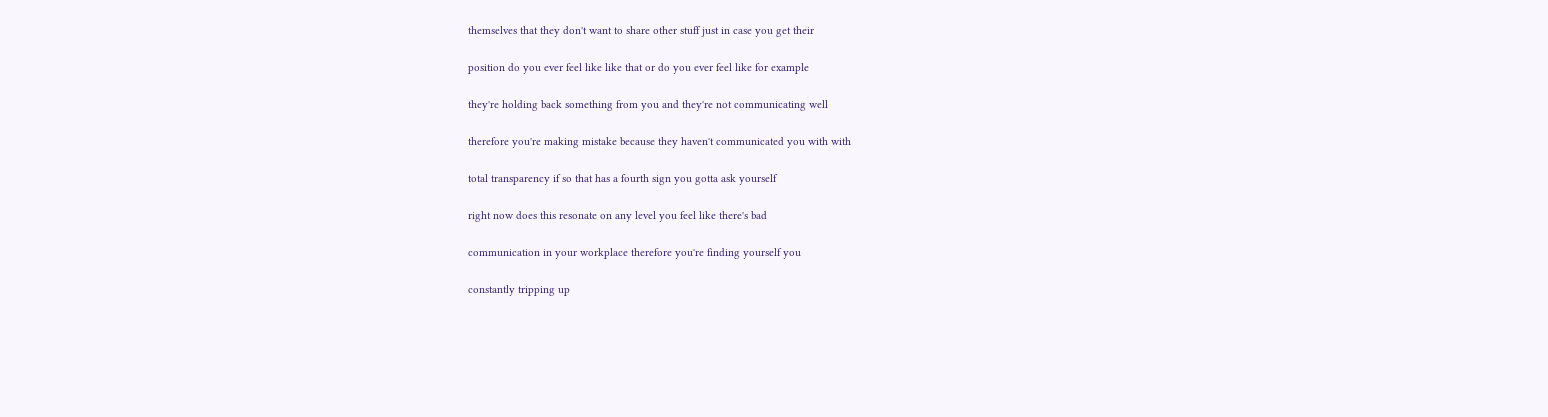themselves that they don't want to share other stuff just in case you get their

position do you ever feel like like that or do you ever feel like for example

they're holding back something from you and they're not communicating well

therefore you're making mistake because they haven't communicated you with with

total transparency if so that has a fourth sign you gotta ask yourself

right now does this resonate on any level you feel like there's bad

communication in your workplace therefore you're finding yourself you

constantly tripping up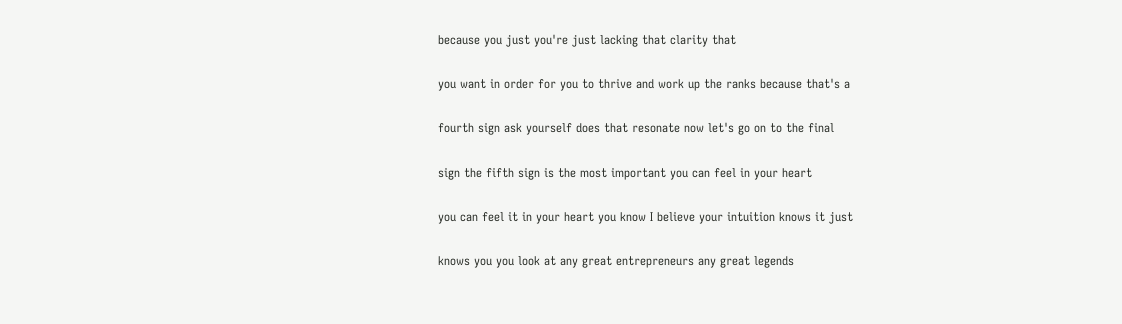because you just you're just lacking that clarity that

you want in order for you to thrive and work up the ranks because that's a

fourth sign ask yourself does that resonate now let's go on to the final

sign the fifth sign is the most important you can feel in your heart

you can feel it in your heart you know I believe your intuition knows it just

knows you you look at any great entrepreneurs any great legends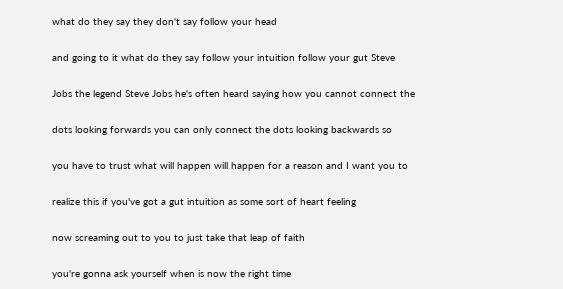what do they say they don't say follow your head

and going to it what do they say follow your intuition follow your gut Steve

Jobs the legend Steve Jobs he's often heard saying how you cannot connect the

dots looking forwards you can only connect the dots looking backwards so

you have to trust what will happen will happen for a reason and I want you to

realize this if you've got a gut intuition as some sort of heart feeling

now screaming out to you to just take that leap of faith

you're gonna ask yourself when is now the right time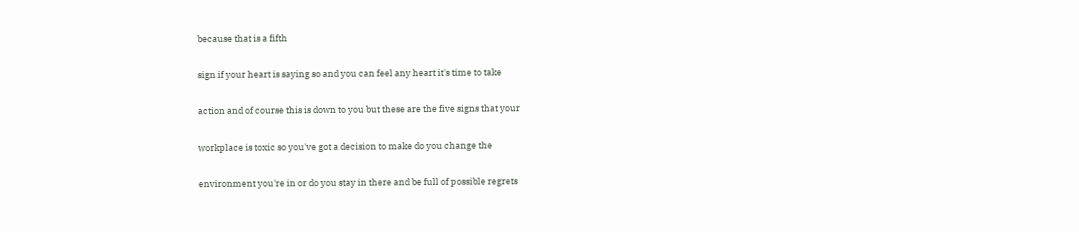because that is a fifth

sign if your heart is saying so and you can feel any heart it's time to take

action and of course this is down to you but these are the five signs that your

workplace is toxic so you've got a decision to make do you change the

environment you're in or do you stay in there and be full of possible regrets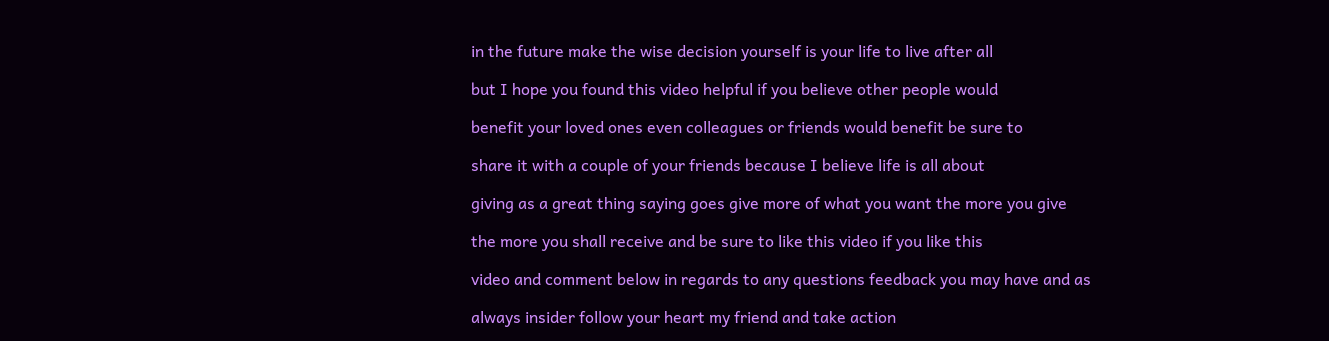in the future make the wise decision yourself is your life to live after all

but I hope you found this video helpful if you believe other people would

benefit your loved ones even colleagues or friends would benefit be sure to

share it with a couple of your friends because I believe life is all about

giving as a great thing saying goes give more of what you want the more you give

the more you shall receive and be sure to like this video if you like this

video and comment below in regards to any questions feedback you may have and as

always insider follow your heart my friend and take action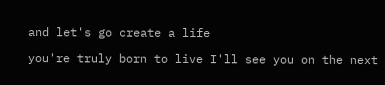and let's go create a life

you're truly born to live I'll see you on the next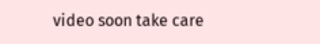video soon take care